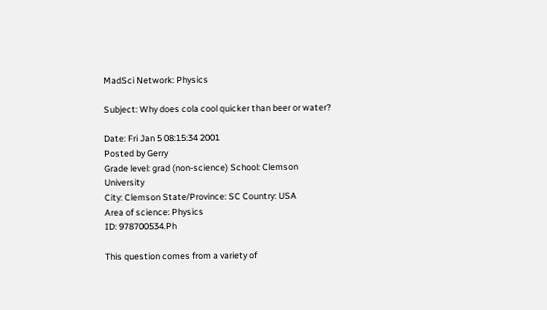MadSci Network: Physics

Subject: Why does cola cool quicker than beer or water?

Date: Fri Jan 5 08:15:34 2001
Posted by Gerry
Grade level: grad (non-science) School: Clemson University
City: Clemson State/Province: SC Country: USA
Area of science: Physics
ID: 978700534.Ph

This question comes from a variety of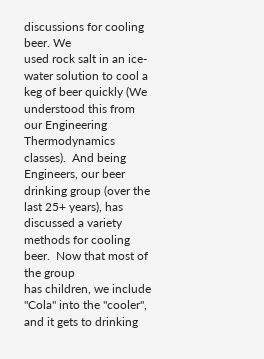discussions for cooling beer. We
used rock salt in an ice-water solution to cool a keg of beer quickly (We
understood this from our Engineering Thermodynamics classes).  And being
Engineers, our beer drinking group (over the last 25+ years), has
discussed a variety methods for cooling beer.  Now that most of the group
has children, we include "Cola" into the "cooler", and it gets to drinking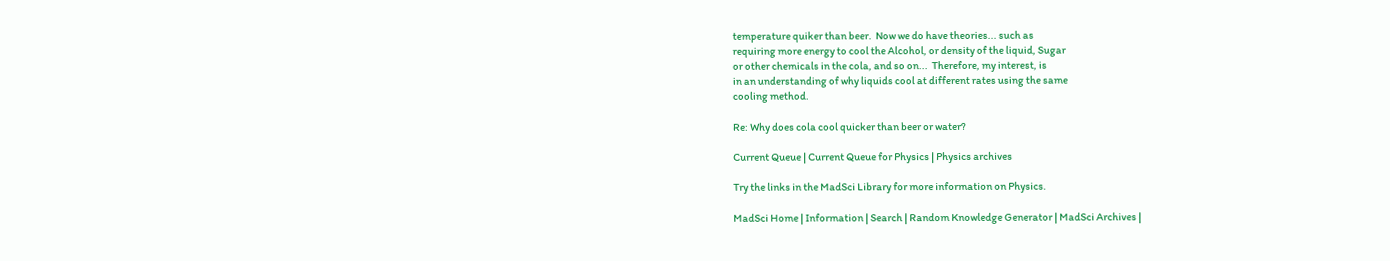temperature quiker than beer.  Now we do have theories... such as
requiring more energy to cool the Alcohol, or density of the liquid, Sugar
or other chemicals in the cola, and so on...  Therefore, my interest, is
in an understanding of why liquids cool at different rates using the same
cooling method.

Re: Why does cola cool quicker than beer or water?

Current Queue | Current Queue for Physics | Physics archives

Try the links in the MadSci Library for more information on Physics.

MadSci Home | Information | Search | Random Knowledge Generator | MadSci Archives |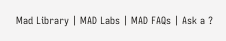Mad Library | MAD Labs | MAD FAQs | Ask a ?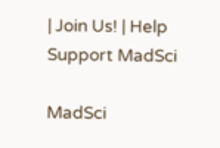| Join Us! | Help Support MadSci

MadSci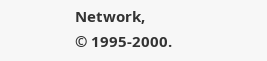Network,
© 1995-2000.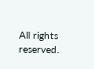All rights reserved.